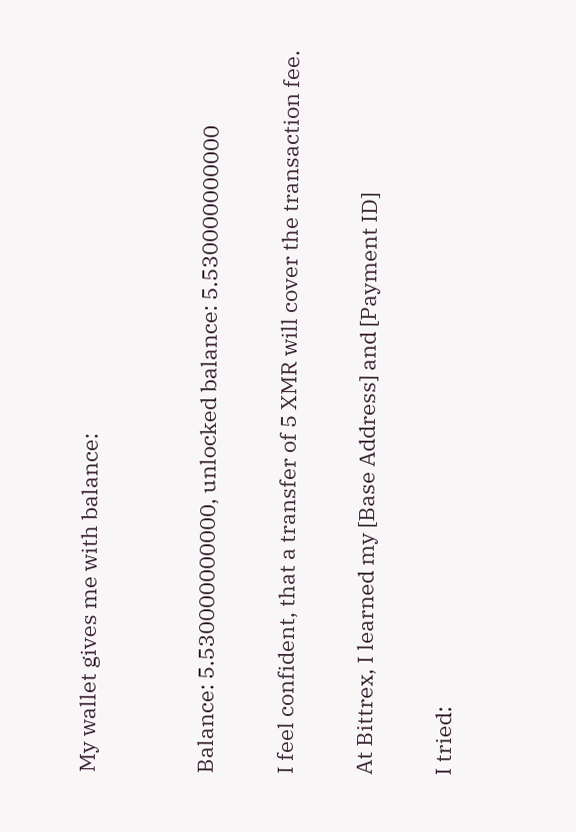My wallet gives me with balance:


Balance: 5.530000000000, unlocked balance: 5.530000000000

I feel confident, that a transfer of 5 XMR will cover the transaction fee.

At Bittrex, I learned my [Base Address] and [Payment ID]

I tried: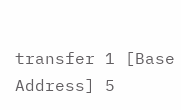transfer 1 [Base Address] 5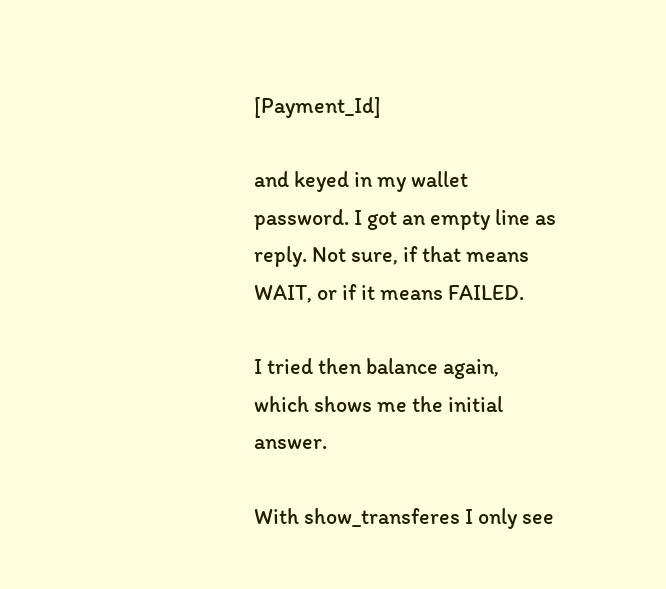[Payment_Id]

and keyed in my wallet password. I got an empty line as reply. Not sure, if that means WAIT, or if it means FAILED.

I tried then balance again, which shows me the initial answer.

With show_transferes I only see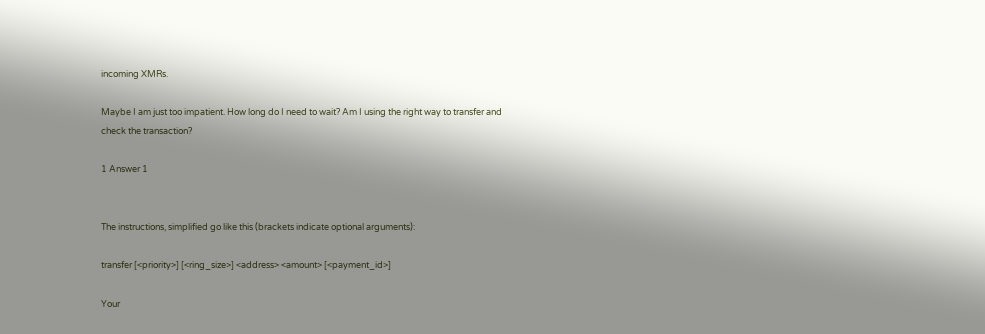incoming XMRs.

Maybe I am just too impatient. How long do I need to wait? Am I using the right way to transfer and check the transaction?

1 Answer 1


The instructions, simplified go like this (brackets indicate optional arguments):

transfer [<priority>] [<ring_size>] <address> <amount> [<payment_id>]

Your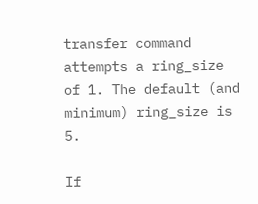transfer command attempts a ring_size of 1. The default (and minimum) ring_size is 5.

If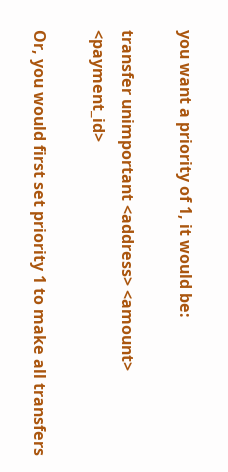you want a priority of 1, it would be:

transfer unimportant <address> <amount> <payment_id>

Or, you would first set priority 1 to make all transfers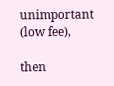unimportant (low fee),

then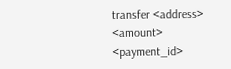transfer <address> <amount> <payment_id>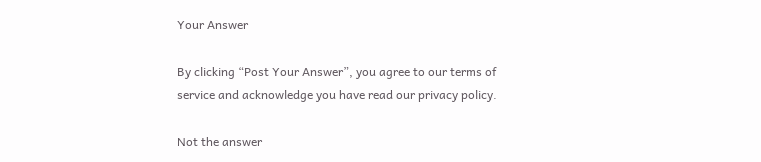Your Answer

By clicking “Post Your Answer”, you agree to our terms of service and acknowledge you have read our privacy policy.

Not the answer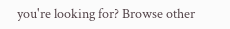you're looking for? Browse other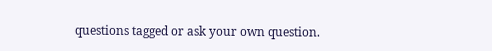questions tagged or ask your own question.